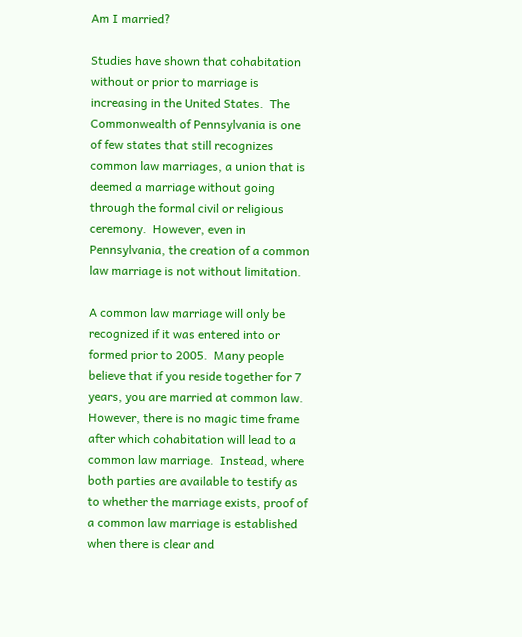Am I married?

Studies have shown that cohabitation without or prior to marriage is increasing in the United States.  The Commonwealth of Pennsylvania is one of few states that still recognizes common law marriages, a union that is deemed a marriage without going through the formal civil or religious ceremony.  However, even in Pennsylvania, the creation of a common law marriage is not without limitation.

A common law marriage will only be recognized if it was entered into or formed prior to 2005.  Many people believe that if you reside together for 7 years, you are married at common law.  However, there is no magic time frame after which cohabitation will lead to a common law marriage.  Instead, where both parties are available to testify as to whether the marriage exists, proof of a common law marriage is established when there is clear and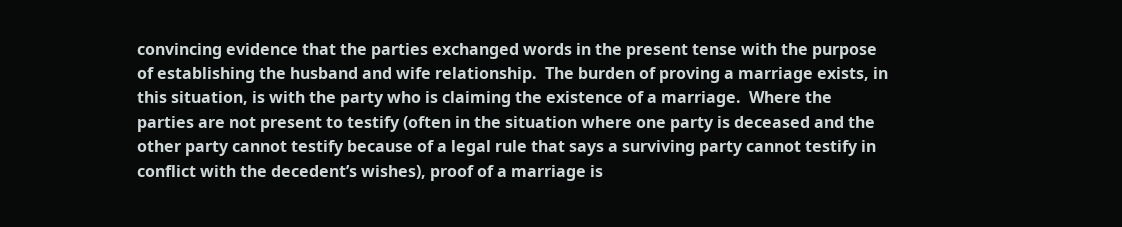convincing evidence that the parties exchanged words in the present tense with the purpose of establishing the husband and wife relationship.  The burden of proving a marriage exists, in this situation, is with the party who is claiming the existence of a marriage.  Where the parties are not present to testify (often in the situation where one party is deceased and the other party cannot testify because of a legal rule that says a surviving party cannot testify in conflict with the decedent’s wishes), proof of a marriage is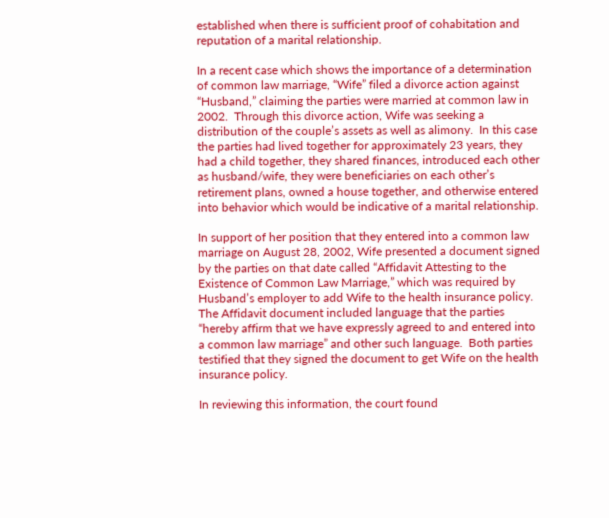established when there is sufficient proof of cohabitation and reputation of a marital relationship.

In a recent case which shows the importance of a determination of common law marriage, “Wife” filed a divorce action against “Husband,” claiming the parties were married at common law in 2002.  Through this divorce action, Wife was seeking a distribution of the couple’s assets as well as alimony.  In this case the parties had lived together for approximately 23 years, they had a child together, they shared finances, introduced each other as husband/wife, they were beneficiaries on each other’s retirement plans, owned a house together, and otherwise entered into behavior which would be indicative of a marital relationship.

In support of her position that they entered into a common law marriage on August 28, 2002, Wife presented a document signed by the parties on that date called “Affidavit Attesting to the Existence of Common Law Marriage,” which was required by Husband’s employer to add Wife to the health insurance policy.  The Affidavit document included language that the parties “hereby affirm that we have expressly agreed to and entered into a common law marriage” and other such language.  Both parties testified that they signed the document to get Wife on the health insurance policy.

In reviewing this information, the court found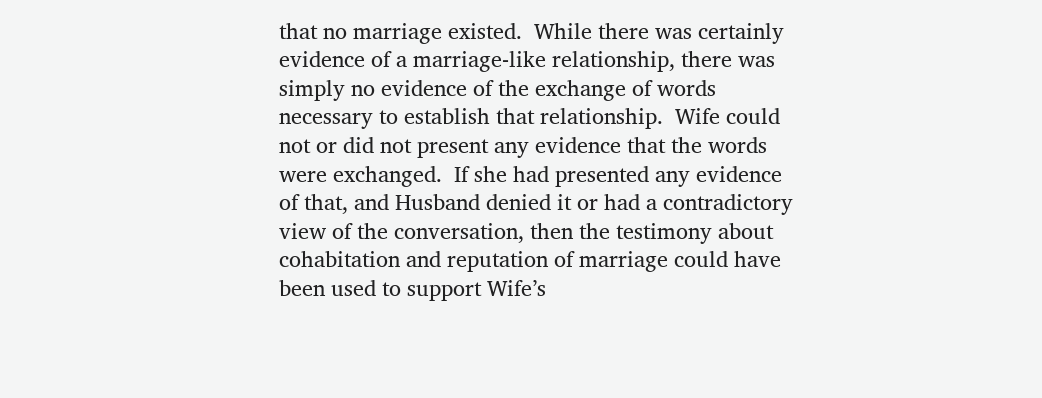that no marriage existed.  While there was certainly evidence of a marriage-like relationship, there was simply no evidence of the exchange of words necessary to establish that relationship.  Wife could not or did not present any evidence that the words were exchanged.  If she had presented any evidence of that, and Husband denied it or had a contradictory view of the conversation, then the testimony about cohabitation and reputation of marriage could have been used to support Wife’s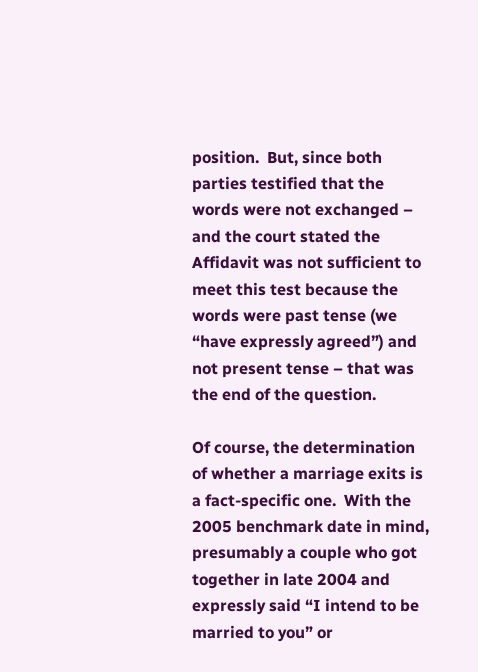position.  But, since both parties testified that the words were not exchanged – and the court stated the Affidavit was not sufficient to meet this test because the words were past tense (we “have expressly agreed”) and not present tense – that was the end of the question.

Of course, the determination of whether a marriage exits is a fact-specific one.  With the 2005 benchmark date in mind, presumably a couple who got together in late 2004 and expressly said “I intend to be married to you” or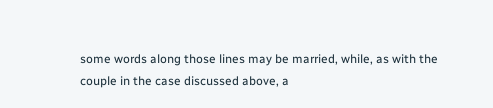some words along those lines may be married, while, as with the couple in the case discussed above, a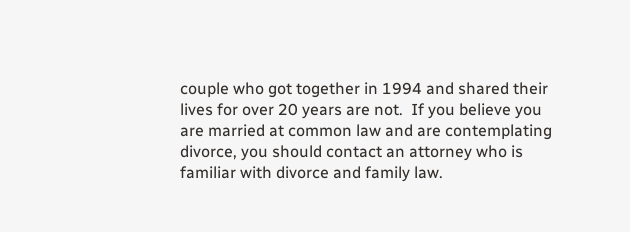couple who got together in 1994 and shared their lives for over 20 years are not.  If you believe you are married at common law and are contemplating divorce, you should contact an attorney who is familiar with divorce and family law.